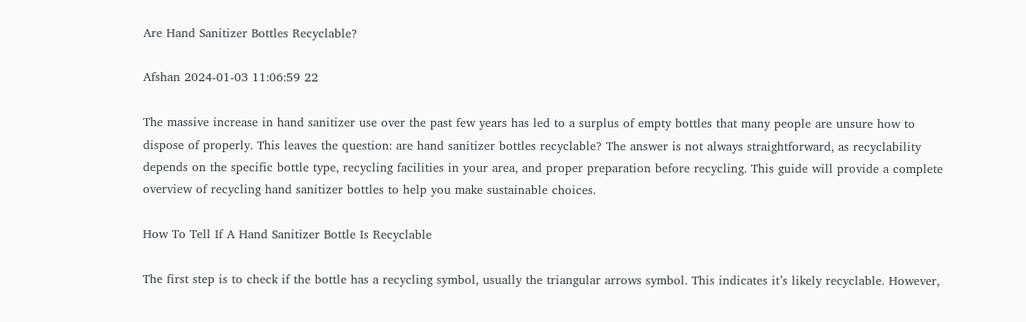Are Hand Sanitizer Bottles Recyclable?

Afshan 2024-01-03 11:06:59 22

The massive increase in hand sanitizer use over the past few years has led to a surplus of empty bottles that many people are unsure how to dispose of properly. This leaves the question: are hand sanitizer bottles recyclable? The answer is not always straightforward, as recyclability depends on the specific bottle type, recycling facilities in your area, and proper preparation before recycling. This guide will provide a complete overview of recycling hand sanitizer bottles to help you make sustainable choices.

How To Tell If A Hand Sanitizer Bottle Is Recyclable

The first step is to check if the bottle has a recycling symbol, usually the triangular arrows symbol. This indicates it’s likely recyclable. However,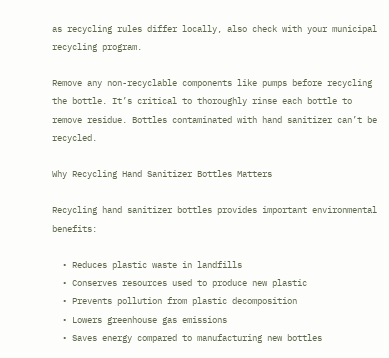as recycling rules differ locally, also check with your municipal recycling program.

Remove any non-recyclable components like pumps before recycling the bottle. It’s critical to thoroughly rinse each bottle to remove residue. Bottles contaminated with hand sanitizer can’t be recycled.

Why Recycling Hand Sanitizer Bottles Matters

Recycling hand sanitizer bottles provides important environmental benefits:

  • Reduces plastic waste in landfills
  • Conserves resources used to produce new plastic
  • Prevents pollution from plastic decomposition
  • Lowers greenhouse gas emissions
  • Saves energy compared to manufacturing new bottles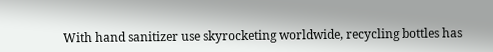With hand sanitizer use skyrocketing worldwide, recycling bottles has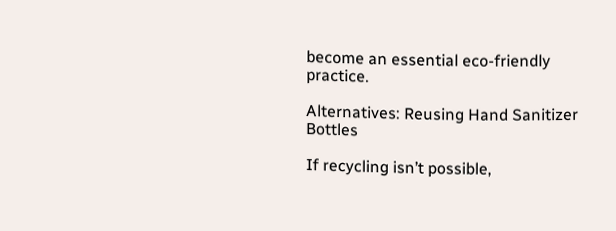become an essential eco-friendly practice.

Alternatives: Reusing Hand Sanitizer Bottles

If recycling isn’t possible,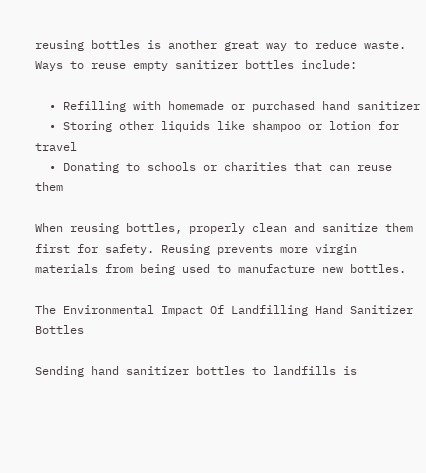reusing bottles is another great way to reduce waste. Ways to reuse empty sanitizer bottles include:

  • Refilling with homemade or purchased hand sanitizer
  • Storing other liquids like shampoo or lotion for travel
  • Donating to schools or charities that can reuse them

When reusing bottles, properly clean and sanitize them first for safety. Reusing prevents more virgin materials from being used to manufacture new bottles.

The Environmental Impact Of Landfilling Hand Sanitizer Bottles

Sending hand sanitizer bottles to landfills is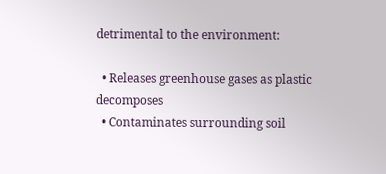detrimental to the environment:

  • Releases greenhouse gases as plastic decomposes
  • Contaminates surrounding soil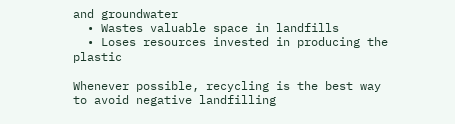and groundwater
  • Wastes valuable space in landfills
  • Loses resources invested in producing the plastic

Whenever possible, recycling is the best way to avoid negative landfilling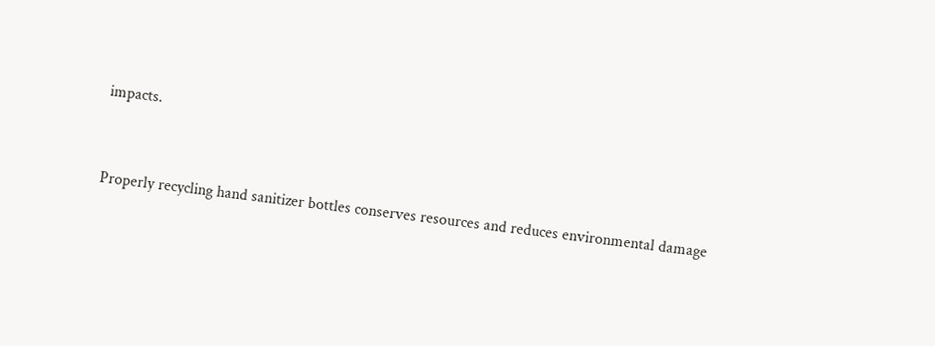impacts.


Properly recycling hand sanitizer bottles conserves resources and reduces environmental damage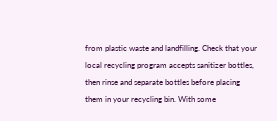from plastic waste and landfilling. Check that your local recycling program accepts sanitizer bottles, then rinse and separate bottles before placing them in your recycling bin. With some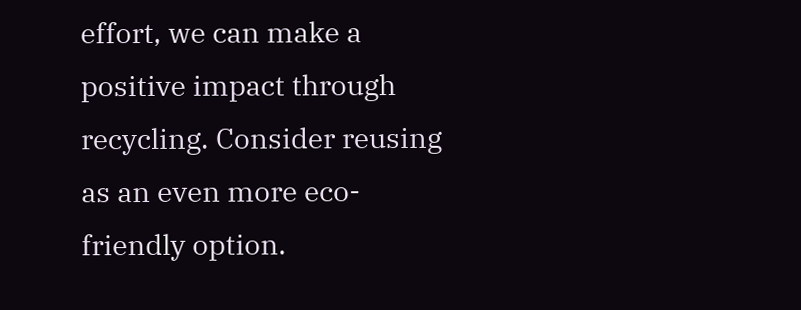effort, we can make a positive impact through recycling. Consider reusing as an even more eco-friendly option.